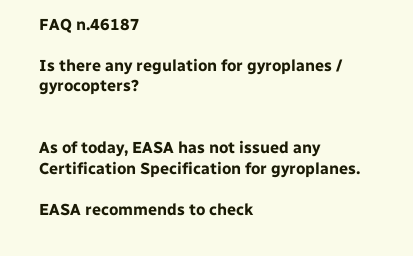FAQ n.46187

Is there any regulation for gyroplanes / gyrocopters?


As of today, EASA has not issued any Certification Specification for gyroplanes.

EASA recommends to check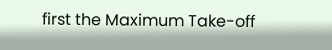first the Maximum Take-off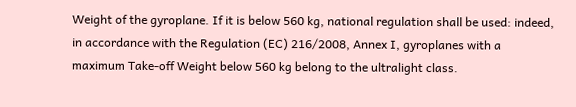Weight of the gyroplane. If it is below 560 kg, national regulation shall be used: indeed, in accordance with the Regulation (EC) 216/2008, Annex I, gyroplanes with a maximum Take-off Weight below 560 kg belong to the ultralight class.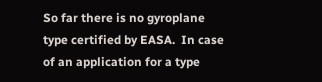So far there is no gyroplane type certified by EASA.  In case of an application for a type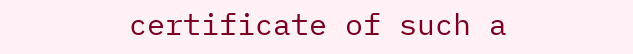certificate of such a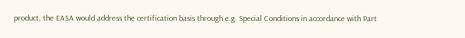product, the EASA would address the certification basis through e.g. Special Conditions in accordance with Part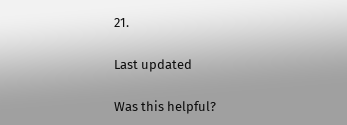21.

Last updated

Was this helpful?